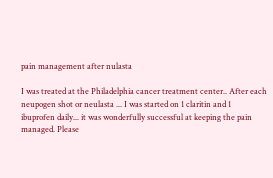pain management after nulasta

I was treated at the Philadelphia cancer treatment center.. After each
neupogen shot or neulasta ... I was started on 1 claritin and 1
ibuprofen daily... it was wonderfully successful at keeping the pain
managed. Please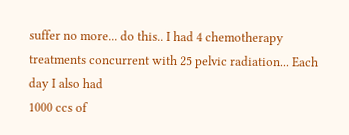suffer no more... do this.. I had 4 chemotherapy
treatments concurrent with 25 pelvic radiation... Each day I also had
1000 ccs of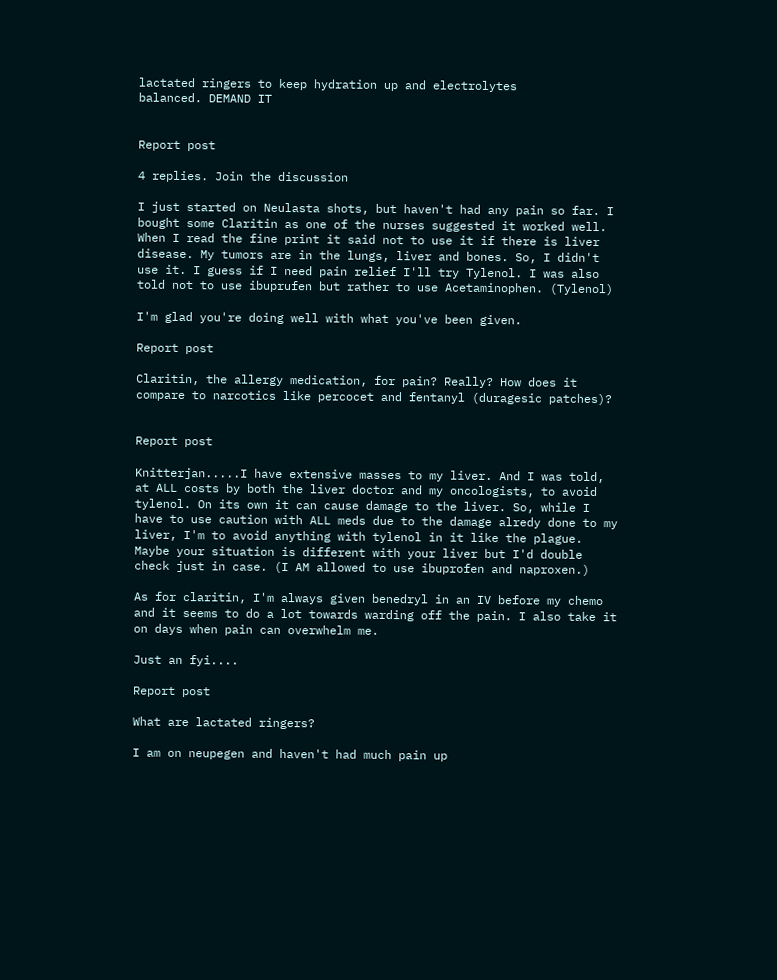lactated ringers to keep hydration up and electrolytes
balanced. DEMAND IT


Report post

4 replies. Join the discussion

I just started on Neulasta shots, but haven't had any pain so far. I bought some Claritin as one of the nurses suggested it worked well. When I read the fine print it said not to use it if there is liver disease. My tumors are in the lungs, liver and bones. So, I didn't use it. I guess if I need pain relief I'll try Tylenol. I was also told not to use ibuprufen but rather to use Acetaminophen. (Tylenol)

I'm glad you're doing well with what you've been given.

Report post

Claritin, the allergy medication, for pain? Really? How does it compare to narcotics like percocet and fentanyl (duragesic patches)?


Report post

Knitterjan.....I have extensive masses to my liver. And I was told, at ALL costs by both the liver doctor and my oncologists, to avoid tylenol. On its own it can cause damage to the liver. So, while I have to use caution with ALL meds due to the damage alredy done to my liver, I'm to avoid anything with tylenol in it like the plague. Maybe your situation is different with your liver but I'd double check just in case. (I AM allowed to use ibuprofen and naproxen.)

As for claritin, I'm always given benedryl in an IV before my chemo and it seems to do a lot towards warding off the pain. I also take it on days when pain can overwhelm me.

Just an fyi....

Report post

What are lactated ringers?

I am on neupegen and haven't had much pain up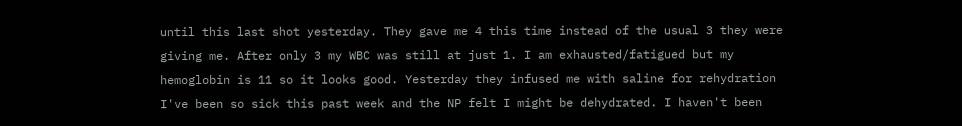until this last shot yesterday. They gave me 4 this time instead of the usual 3 they were giving me. After only 3 my WBC was still at just 1. I am exhausted/fatigued but my hemoglobin is 11 so it looks good. Yesterday they infused me with saline for rehydration I've been so sick this past week and the NP felt I might be dehydrated. I haven't been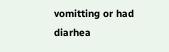vomitting or had diarhea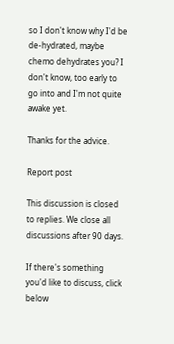so I don't know why I'd be de-hydrated, maybe chemo dehydrates you? I don't know, too early to go into and I'm not quite awake yet.

Thanks for the advice.

Report post

This discussion is closed to replies. We close all discussions after 90 days.

If there's something you'd like to discuss, click below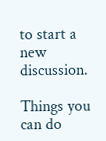to start a new discussion.

Things you can do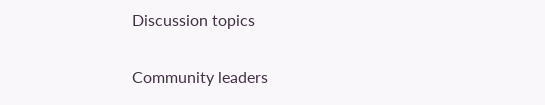Discussion topics

Community leaders